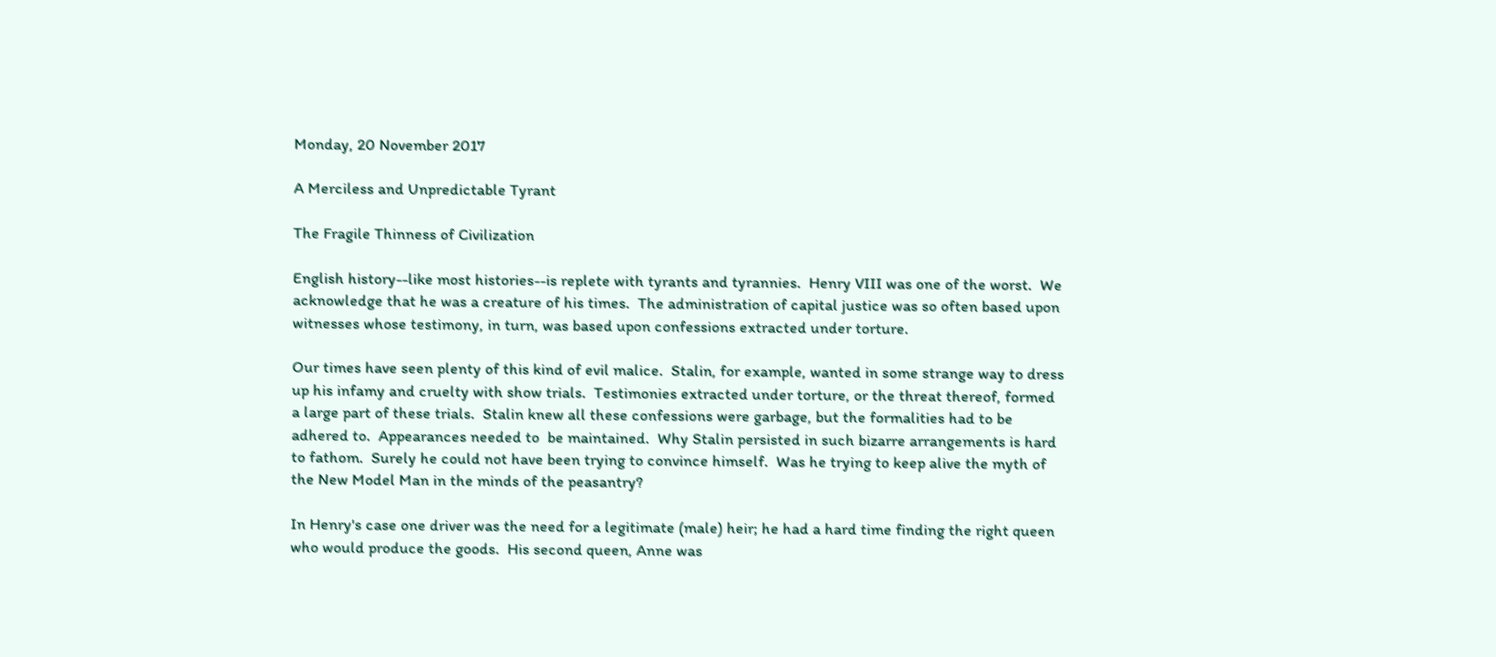Monday, 20 November 2017

A Merciless and Unpredictable Tyrant

The Fragile Thinness of Civilization

English history--like most histories--is replete with tyrants and tyrannies.  Henry VIII was one of the worst.  We acknowledge that he was a creature of his times.  The administration of capital justice was so often based upon witnesses whose testimony, in turn, was based upon confessions extracted under torture.

Our times have seen plenty of this kind of evil malice.  Stalin, for example, wanted in some strange way to dress up his infamy and cruelty with show trials.  Testimonies extracted under torture, or the threat thereof, formed a large part of these trials.  Stalin knew all these confessions were garbage, but the formalities had to be adhered to.  Appearances needed to  be maintained.  Why Stalin persisted in such bizarre arrangements is hard to fathom.  Surely he could not have been trying to convince himself.  Was he trying to keep alive the myth of the New Model Man in the minds of the peasantry?

In Henry's case one driver was the need for a legitimate (male) heir; he had a hard time finding the right queen who would produce the goods.  His second queen, Anne was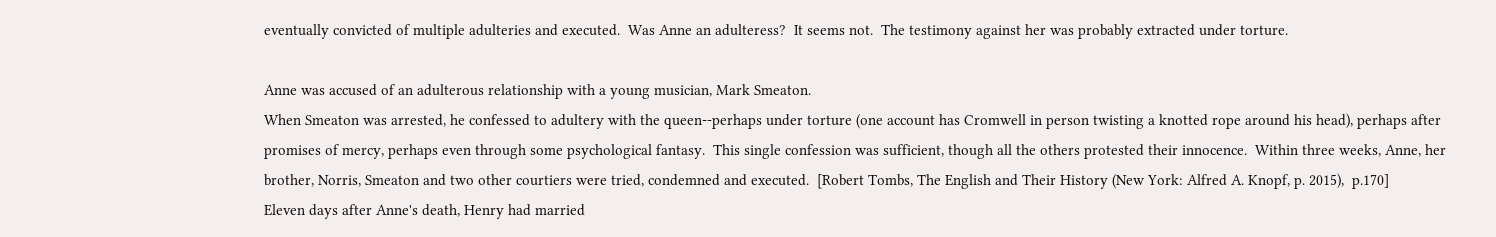eventually convicted of multiple adulteries and executed.  Was Anne an adulteress?  It seems not.  The testimony against her was probably extracted under torture.

Anne was accused of an adulterous relationship with a young musician, Mark Smeaton.
When Smeaton was arrested, he confessed to adultery with the queen--perhaps under torture (one account has Cromwell in person twisting a knotted rope around his head), perhaps after promises of mercy, perhaps even through some psychological fantasy.  This single confession was sufficient, though all the others protested their innocence.  Within three weeks, Anne, her brother, Norris, Smeaton and two other courtiers were tried, condemned and executed.  [Robert Tombs, The English and Their History (New York: Alfred A. Knopf, p. 2015),  p.170]
Eleven days after Anne's death, Henry had married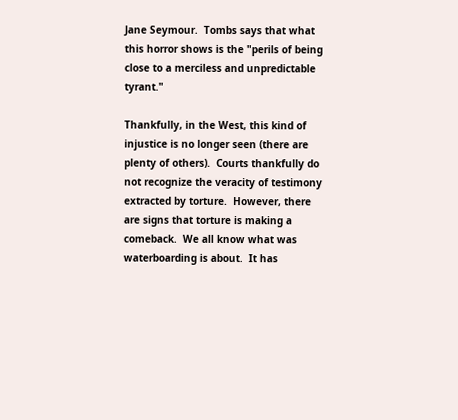Jane Seymour.  Tombs says that what this horror shows is the "perils of being close to a merciless and unpredictable tyrant."

Thankfully, in the West, this kind of injustice is no longer seen (there are plenty of others).  Courts thankfully do not recognize the veracity of testimony extracted by torture.  However, there are signs that torture is making a comeback.  We all know what was waterboarding is about.  It has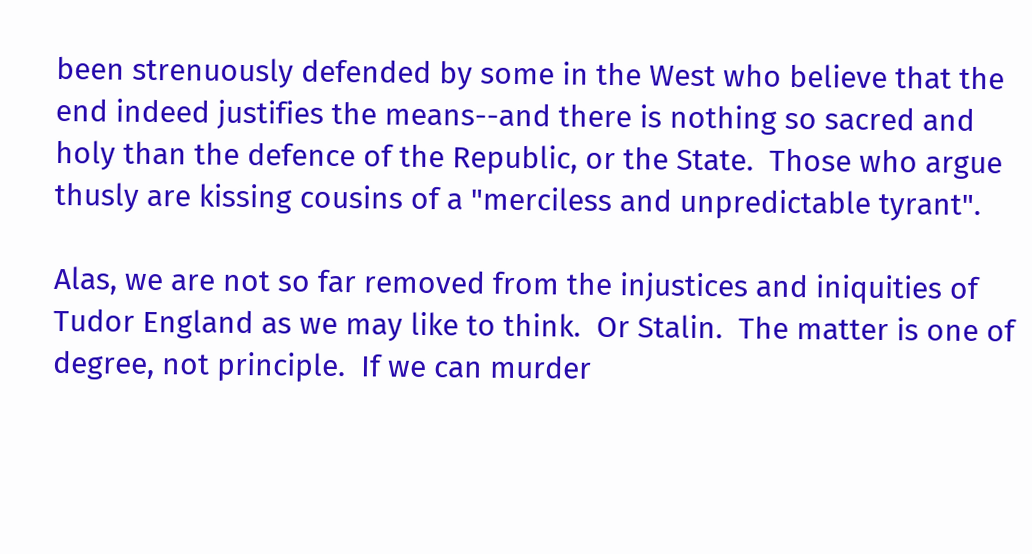been strenuously defended by some in the West who believe that the end indeed justifies the means--and there is nothing so sacred and holy than the defence of the Republic, or the State.  Those who argue thusly are kissing cousins of a "merciless and unpredictable tyrant".

Alas, we are not so far removed from the injustices and iniquities of Tudor England as we may like to think.  Or Stalin.  The matter is one of degree, not principle.  If we can murder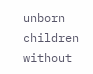unborn children without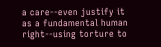a care--even justify it as a fundamental human right--using torture to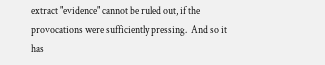extract "evidence" cannot be ruled out, if the provocations were sufficiently pressing.  And so it has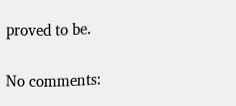proved to be.

No comments: